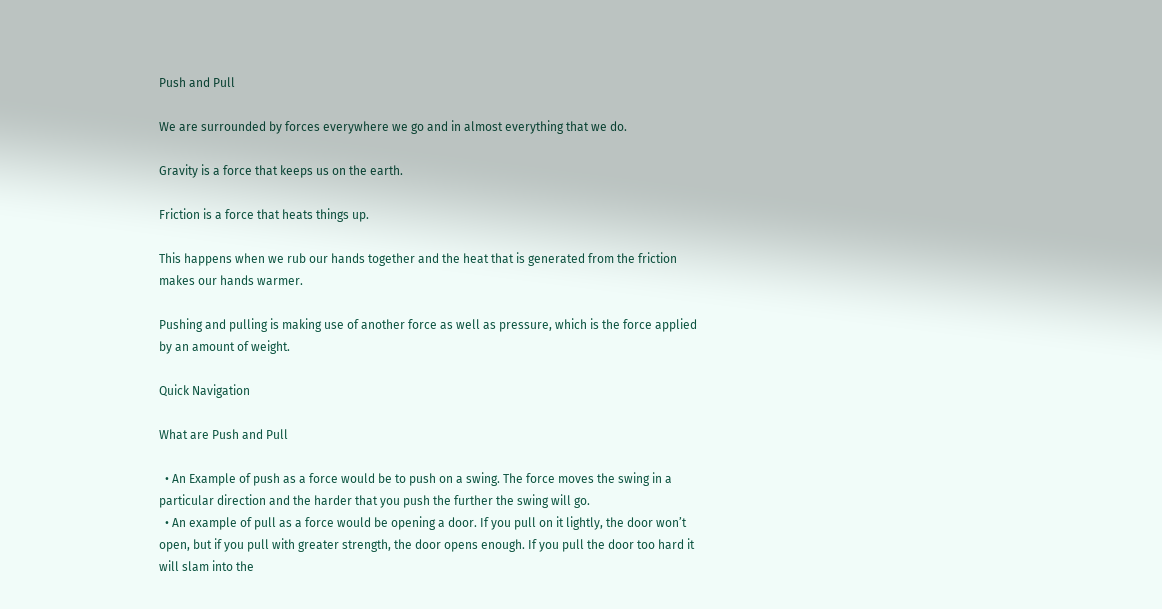Push and Pull

We are surrounded by forces everywhere we go and in almost everything that we do.

Gravity is a force that keeps us on the earth.

Friction is a force that heats things up.

This happens when we rub our hands together and the heat that is generated from the friction makes our hands warmer.

Pushing and pulling is making use of another force as well as pressure, which is the force applied by an amount of weight.

Quick Navigation

What are Push and Pull

  • An Example of push as a force would be to push on a swing. The force moves the swing in a particular direction and the harder that you push the further the swing will go.
  • An example of pull as a force would be opening a door. If you pull on it lightly, the door won’t open, but if you pull with greater strength, the door opens enough. If you pull the door too hard it will slam into the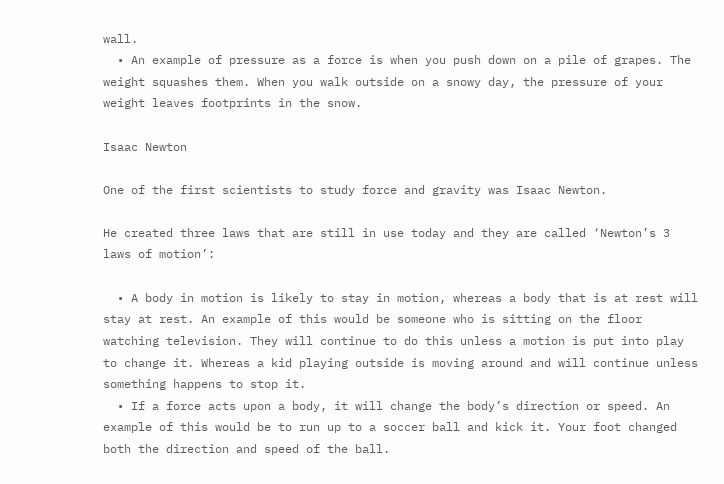wall.
  • An example of pressure as a force is when you push down on a pile of grapes. The weight squashes them. When you walk outside on a snowy day, the pressure of your weight leaves footprints in the snow.

Isaac Newton

One of the first scientists to study force and gravity was Isaac Newton.

He created three laws that are still in use today and they are called ‘Newton’s 3 laws of motion’:

  • A body in motion is likely to stay in motion, whereas a body that is at rest will stay at rest. An example of this would be someone who is sitting on the floor watching television. They will continue to do this unless a motion is put into play to change it. Whereas a kid playing outside is moving around and will continue unless something happens to stop it.
  • If a force acts upon a body, it will change the body’s direction or speed. An example of this would be to run up to a soccer ball and kick it. Your foot changed both the direction and speed of the ball.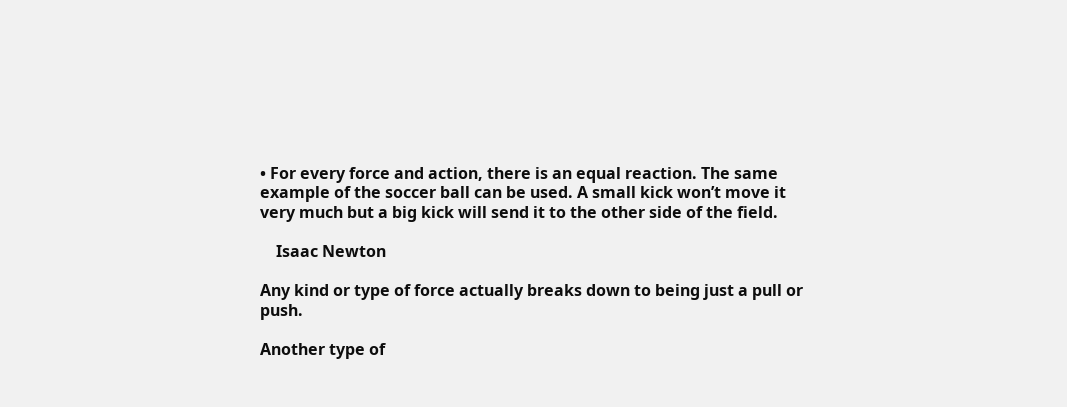• For every force and action, there is an equal reaction. The same example of the soccer ball can be used. A small kick won’t move it very much but a big kick will send it to the other side of the field.

    Isaac Newton

Any kind or type of force actually breaks down to being just a pull or push.

Another type of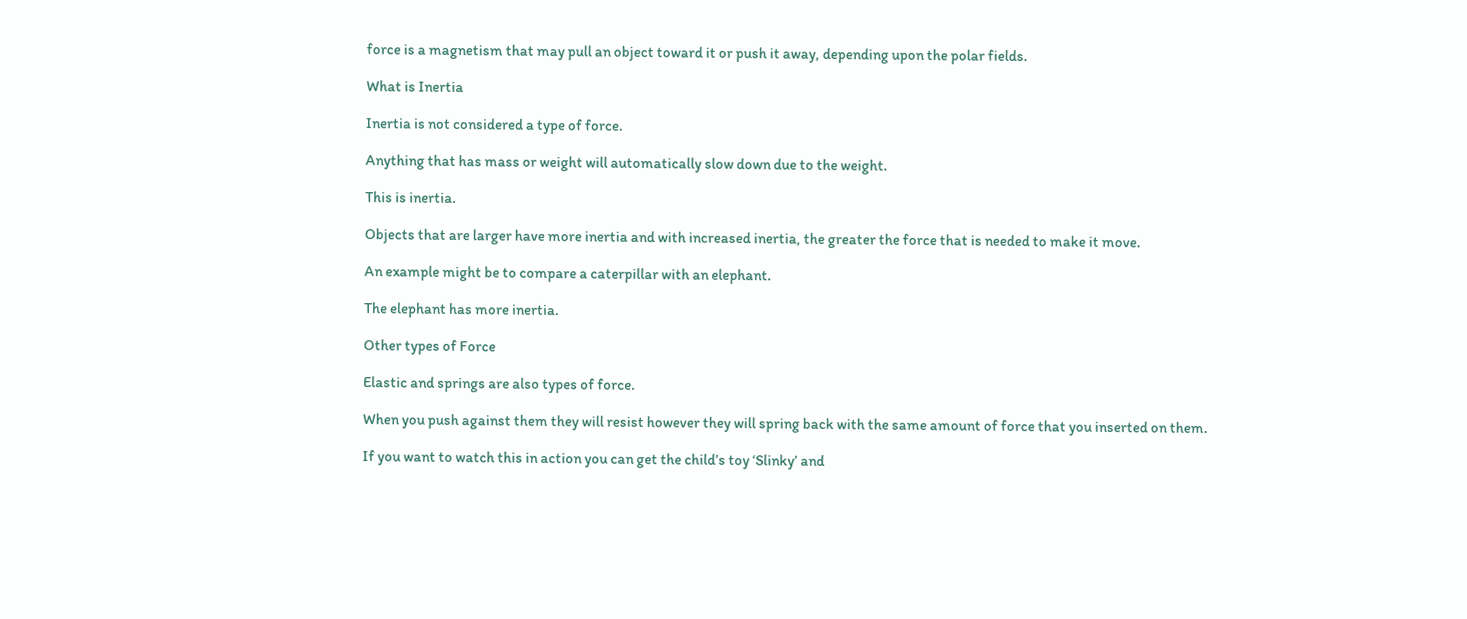force is a magnetism that may pull an object toward it or push it away, depending upon the polar fields.

What is Inertia

Inertia is not considered a type of force.

Anything that has mass or weight will automatically slow down due to the weight.

This is inertia.

Objects that are larger have more inertia and with increased inertia, the greater the force that is needed to make it move.

An example might be to compare a caterpillar with an elephant.

The elephant has more inertia.

Other types of Force

Elastic and springs are also types of force.

When you push against them they will resist however they will spring back with the same amount of force that you inserted on them.

If you want to watch this in action you can get the child’s toy ‘Slinky’ and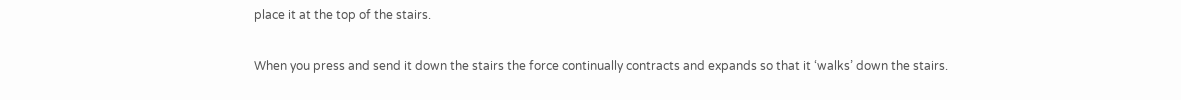place it at the top of the stairs.

When you press and send it down the stairs the force continually contracts and expands so that it ‘walks’ down the stairs.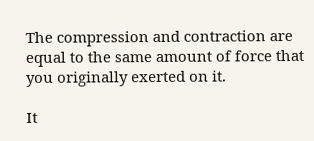The compression and contraction are equal to the same amount of force that you originally exerted on it.

It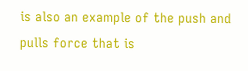is also an example of the push and pulls force that is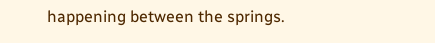happening between the springs.